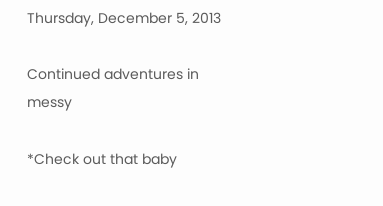Thursday, December 5, 2013

Continued adventures in messy

*Check out that baby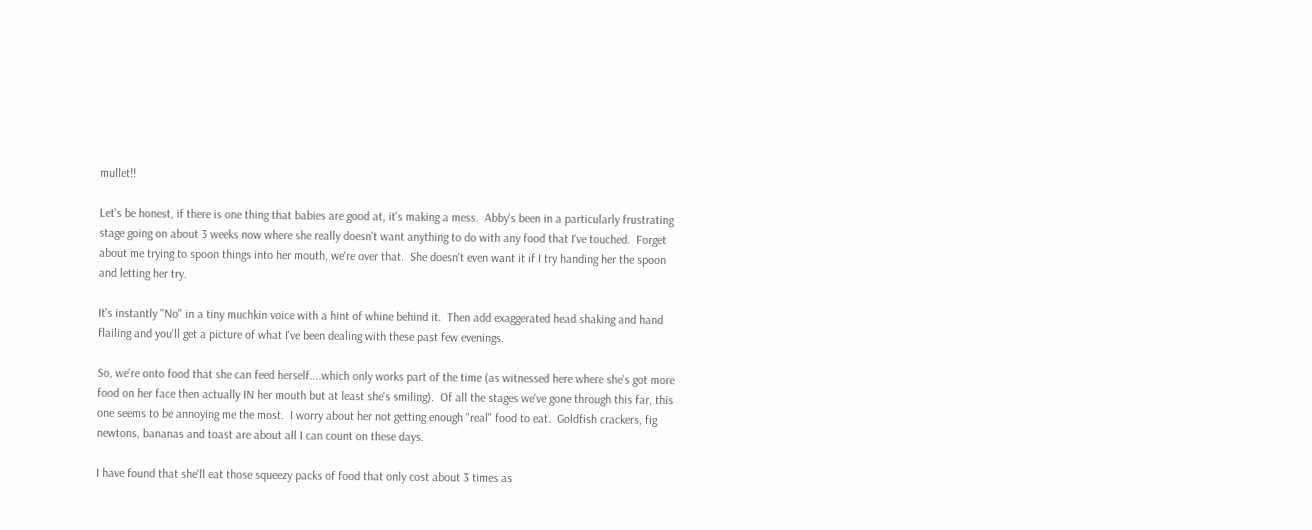mullet!!

Let's be honest, if there is one thing that babies are good at, it's making a mess.  Abby's been in a particularly frustrating stage going on about 3 weeks now where she really doesn't want anything to do with any food that I've touched.  Forget about me trying to spoon things into her mouth, we're over that.  She doesn't even want it if I try handing her the spoon and letting her try.

It's instantly "No" in a tiny muchkin voice with a hint of whine behind it.  Then add exaggerated head shaking and hand flailing and you'll get a picture of what I've been dealing with these past few evenings.

So, we're onto food that she can feed herself....which only works part of the time (as witnessed here where she's got more food on her face then actually IN her mouth but at least she's smiling).  Of all the stages we've gone through this far, this one seems to be annoying me the most.  I worry about her not getting enough "real" food to eat.  Goldfish crackers, fig newtons, bananas and toast are about all I can count on these days.

I have found that she'll eat those squeezy packs of food that only cost about 3 times as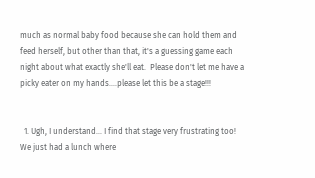much as normal baby food because she can hold them and feed herself, but other than that, it's a guessing game each night about what exactly she'll eat.  Please don't let me have a picky eater on my hands....please let this be a stage!!!


  1. Ugh, I understand... I find that stage very frustrating too! We just had a lunch where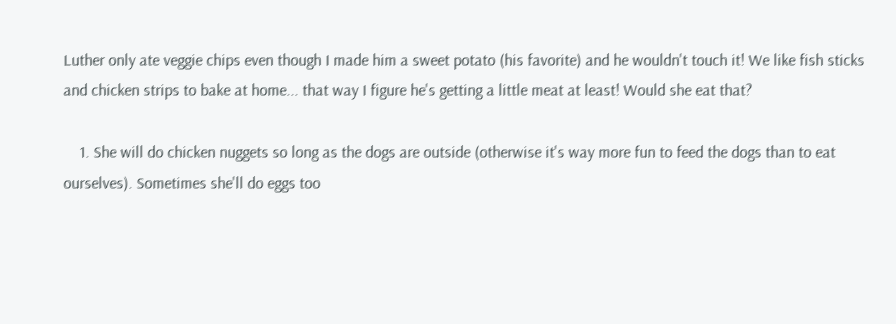Luther only ate veggie chips even though I made him a sweet potato (his favorite) and he wouldn't touch it! We like fish sticks and chicken strips to bake at home... that way I figure he's getting a little meat at least! Would she eat that?

    1. She will do chicken nuggets so long as the dogs are outside (otherwise it's way more fun to feed the dogs than to eat ourselves). Sometimes she'll do eggs too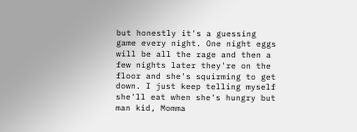but honestly it's a guessing game every night. One night eggs will be all the rage and then a few nights later they're on the floor and she's squirming to get down. I just keep telling myself she'll eat when she's hungry but man kid, Momma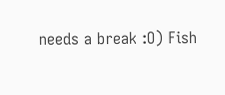needs a break :O) Fish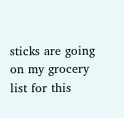sticks are going on my grocery list for this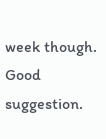week though. Good suggestion.